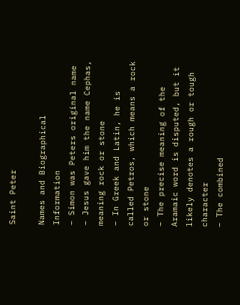Saint Peter

Names and Biographical Information
– Simon was Peters original name
– Jesus gave him the name Cephas, meaning rock or stone
– In Greek and Latin, he is called Petros, which means a rock or stone
– The precise meaning of the Aramaic word is disputed, but it likely denotes a rough or tough character
– The combined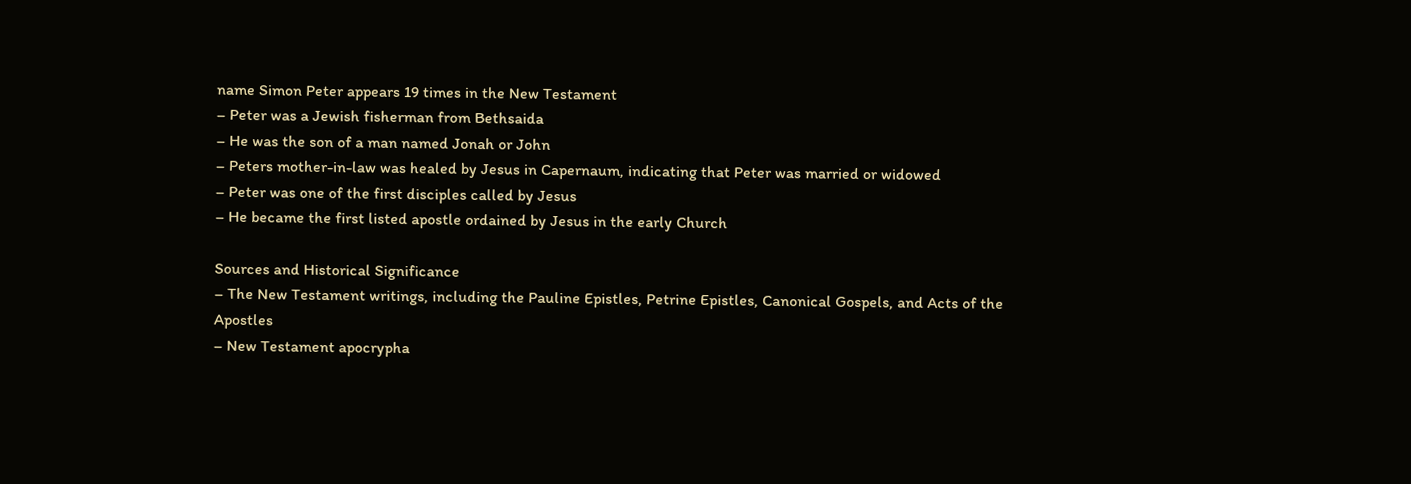name Simon Peter appears 19 times in the New Testament
– Peter was a Jewish fisherman from Bethsaida
– He was the son of a man named Jonah or John
– Peters mother-in-law was healed by Jesus in Capernaum, indicating that Peter was married or widowed
– Peter was one of the first disciples called by Jesus
– He became the first listed apostle ordained by Jesus in the early Church

Sources and Historical Significance
– The New Testament writings, including the Pauline Epistles, Petrine Epistles, Canonical Gospels, and Acts of the Apostles
– New Testament apocrypha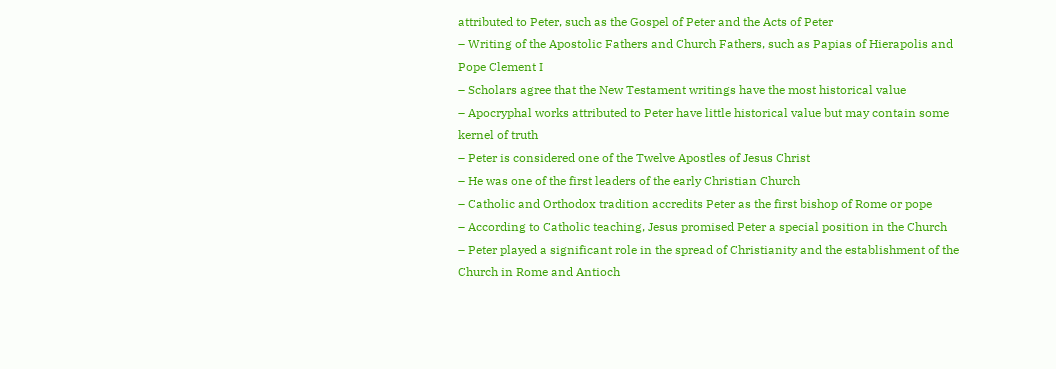attributed to Peter, such as the Gospel of Peter and the Acts of Peter
– Writing of the Apostolic Fathers and Church Fathers, such as Papias of Hierapolis and Pope Clement I
– Scholars agree that the New Testament writings have the most historical value
– Apocryphal works attributed to Peter have little historical value but may contain some kernel of truth
– Peter is considered one of the Twelve Apostles of Jesus Christ
– He was one of the first leaders of the early Christian Church
– Catholic and Orthodox tradition accredits Peter as the first bishop of Rome or pope
– According to Catholic teaching, Jesus promised Peter a special position in the Church
– Peter played a significant role in the spread of Christianity and the establishment of the Church in Rome and Antioch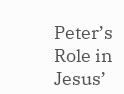Peter’s Role in Jesus’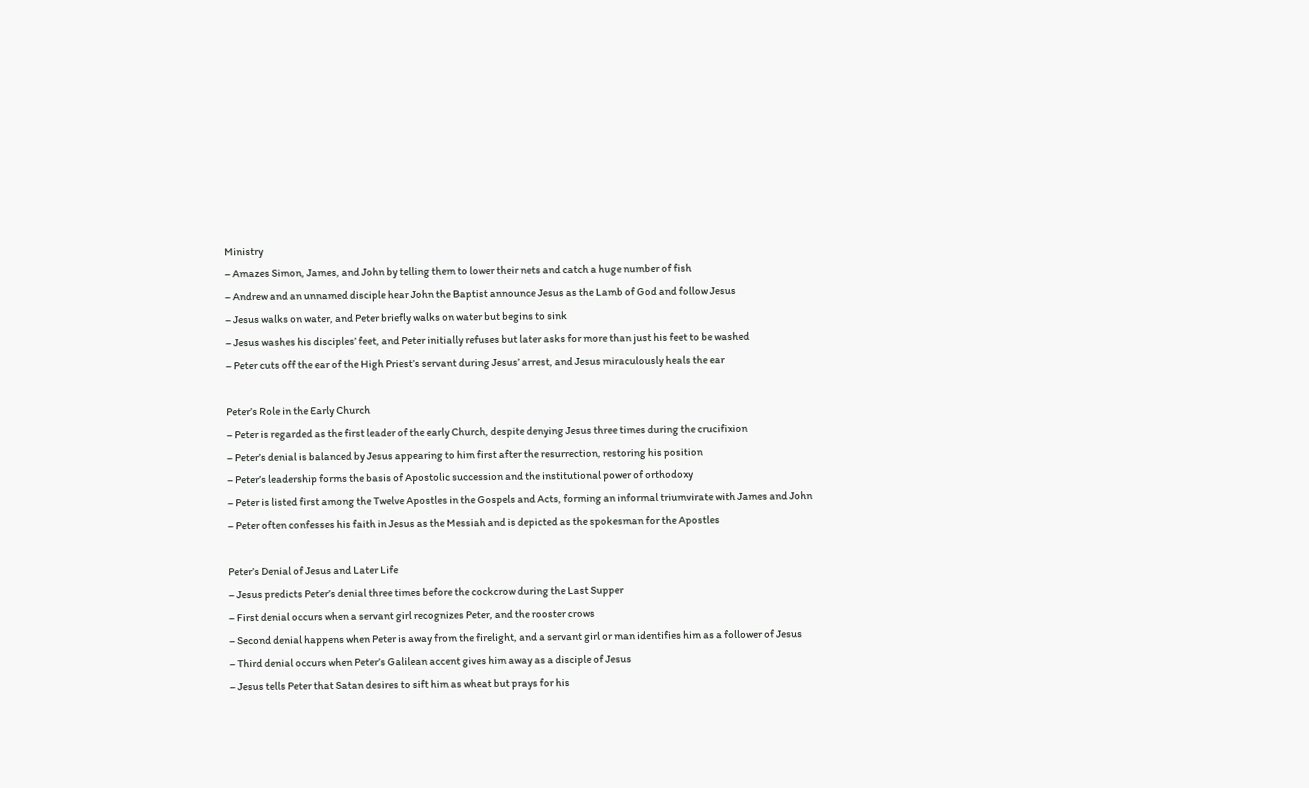Ministry
– Amazes Simon, James, and John by telling them to lower their nets and catch a huge number of fish
– Andrew and an unnamed disciple hear John the Baptist announce Jesus as the Lamb of God and follow Jesus
– Jesus walks on water, and Peter briefly walks on water but begins to sink
– Jesus washes his disciples’ feet, and Peter initially refuses but later asks for more than just his feet to be washed
– Peter cuts off the ear of the High Priest’s servant during Jesus’ arrest, and Jesus miraculously heals the ear

Peter’s Role in the Early Church
– Peter is regarded as the first leader of the early Church, despite denying Jesus three times during the crucifixion
– Peter’s denial is balanced by Jesus appearing to him first after the resurrection, restoring his position
– Peter’s leadership forms the basis of Apostolic succession and the institutional power of orthodoxy
– Peter is listed first among the Twelve Apostles in the Gospels and Acts, forming an informal triumvirate with James and John
– Peter often confesses his faith in Jesus as the Messiah and is depicted as the spokesman for the Apostles

Peter’s Denial of Jesus and Later Life
– Jesus predicts Peter’s denial three times before the cockcrow during the Last Supper
– First denial occurs when a servant girl recognizes Peter, and the rooster crows
– Second denial happens when Peter is away from the firelight, and a servant girl or man identifies him as a follower of Jesus
– Third denial occurs when Peter’s Galilean accent gives him away as a disciple of Jesus
– Jesus tells Peter that Satan desires to sift him as wheat but prays for his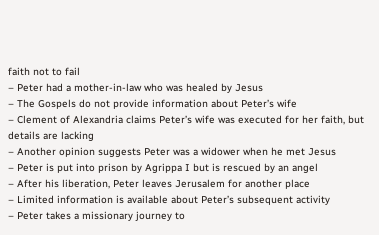faith not to fail
– Peter had a mother-in-law who was healed by Jesus
– The Gospels do not provide information about Peter’s wife
– Clement of Alexandria claims Peter’s wife was executed for her faith, but details are lacking
– Another opinion suggests Peter was a widower when he met Jesus
– Peter is put into prison by Agrippa I but is rescued by an angel
– After his liberation, Peter leaves Jerusalem for another place
– Limited information is available about Peter’s subsequent activity
– Peter takes a missionary journey to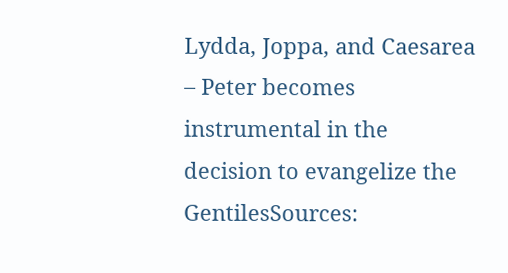Lydda, Joppa, and Caesarea
– Peter becomes instrumental in the decision to evangelize the GentilesSources: